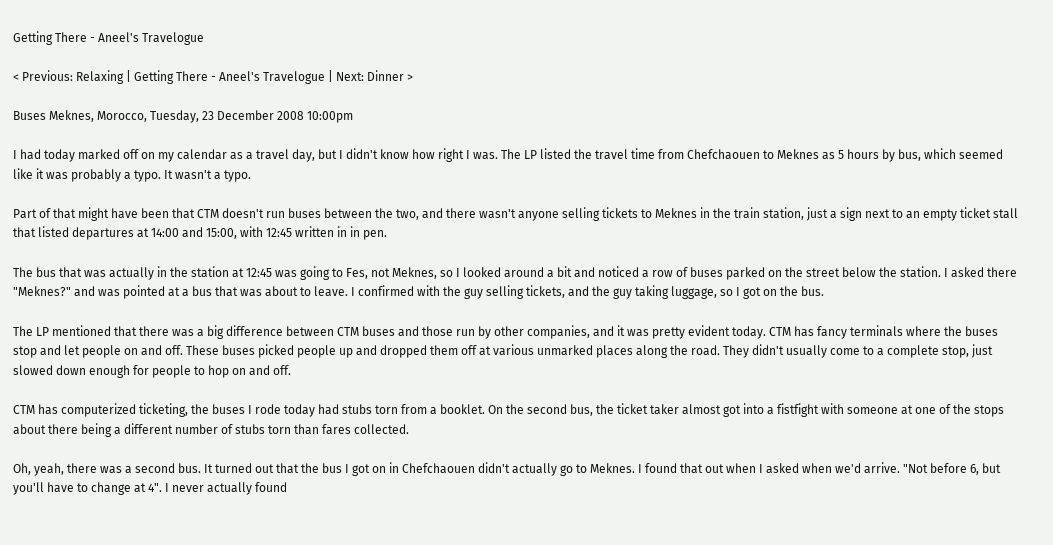Getting There - Aneel's Travelogue

< Previous: Relaxing | Getting There - Aneel's Travelogue | Next: Dinner >

Buses Meknes, Morocco, Tuesday, 23 December 2008 10:00pm

I had today marked off on my calendar as a travel day, but I didn't know how right I was. The LP listed the travel time from Chefchaouen to Meknes as 5 hours by bus, which seemed like it was probably a typo. It wasn't a typo.

Part of that might have been that CTM doesn't run buses between the two, and there wasn't anyone selling tickets to Meknes in the train station, just a sign next to an empty ticket stall that listed departures at 14:00 and 15:00, with 12:45 written in in pen.

The bus that was actually in the station at 12:45 was going to Fes, not Meknes, so I looked around a bit and noticed a row of buses parked on the street below the station. I asked there "Meknes?" and was pointed at a bus that was about to leave. I confirmed with the guy selling tickets, and the guy taking luggage, so I got on the bus.

The LP mentioned that there was a big difference between CTM buses and those run by other companies, and it was pretty evident today. CTM has fancy terminals where the buses stop and let people on and off. These buses picked people up and dropped them off at various unmarked places along the road. They didn't usually come to a complete stop, just slowed down enough for people to hop on and off.

CTM has computerized ticketing, the buses I rode today had stubs torn from a booklet. On the second bus, the ticket taker almost got into a fistfight with someone at one of the stops about there being a different number of stubs torn than fares collected.

Oh, yeah, there was a second bus. It turned out that the bus I got on in Chefchaouen didn't actually go to Meknes. I found that out when I asked when we'd arrive. "Not before 6, but you'll have to change at 4". I never actually found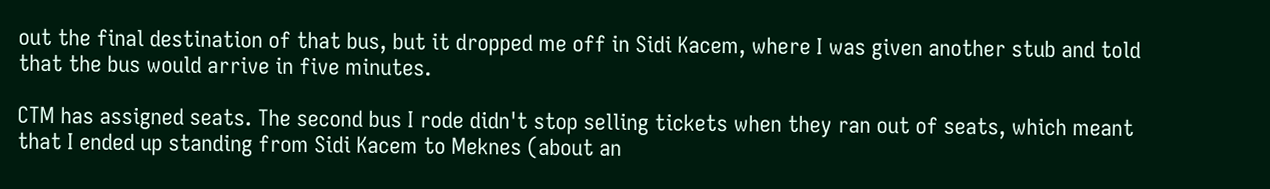out the final destination of that bus, but it dropped me off in Sidi Kacem, where I was given another stub and told that the bus would arrive in five minutes.

CTM has assigned seats. The second bus I rode didn't stop selling tickets when they ran out of seats, which meant that I ended up standing from Sidi Kacem to Meknes (about an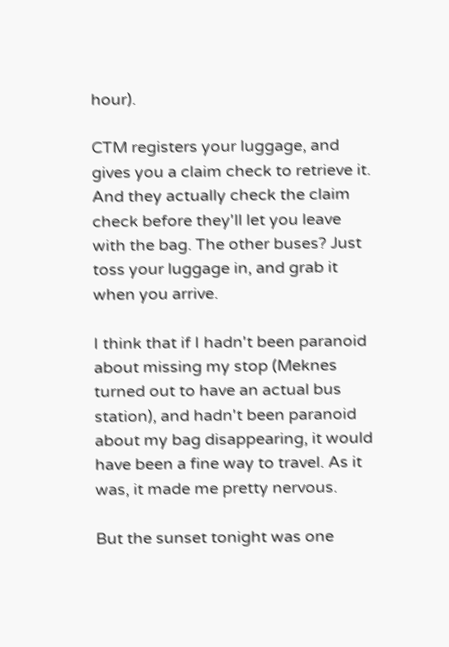hour).

CTM registers your luggage, and gives you a claim check to retrieve it. And they actually check the claim check before they'll let you leave with the bag. The other buses? Just toss your luggage in, and grab it when you arrive.

I think that if I hadn't been paranoid about missing my stop (Meknes turned out to have an actual bus station), and hadn't been paranoid about my bag disappearing, it would have been a fine way to travel. As it was, it made me pretty nervous.

But the sunset tonight was one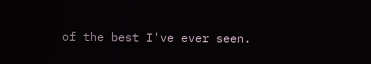of the best I've ever seen.